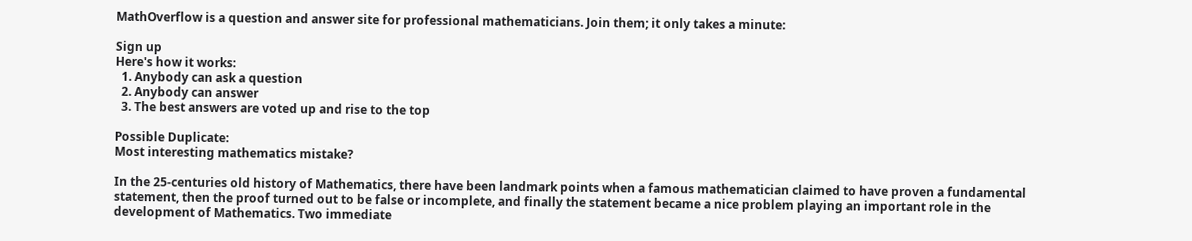MathOverflow is a question and answer site for professional mathematicians. Join them; it only takes a minute:

Sign up
Here's how it works:
  1. Anybody can ask a question
  2. Anybody can answer
  3. The best answers are voted up and rise to the top

Possible Duplicate:
Most interesting mathematics mistake?

In the 25-centuries old history of Mathematics, there have been landmark points when a famous mathematician claimed to have proven a fundamental statement, then the proof turned out to be false or incomplete, and finally the statement became a nice problem playing an important role in the development of Mathematics. Two immediate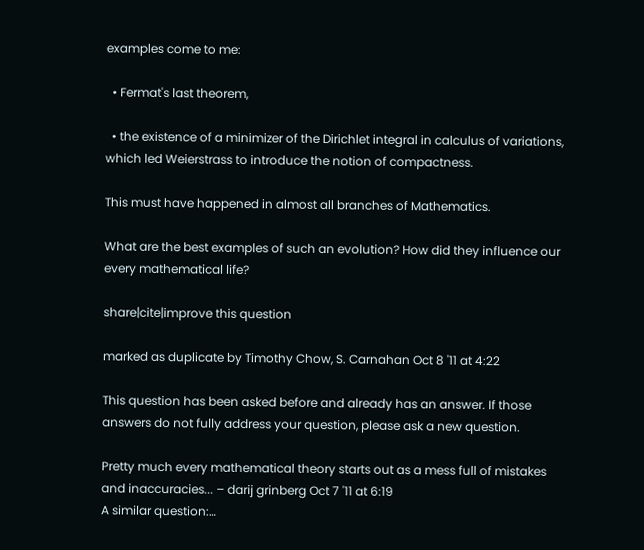examples come to me:

  • Fermat's last theorem,

  • the existence of a minimizer of the Dirichlet integral in calculus of variations, which led Weierstrass to introduce the notion of compactness.

This must have happened in almost all branches of Mathematics.

What are the best examples of such an evolution? How did they influence our every mathematical life?

share|cite|improve this question

marked as duplicate by Timothy Chow, S. Carnahan Oct 8 '11 at 4:22

This question has been asked before and already has an answer. If those answers do not fully address your question, please ask a new question.

Pretty much every mathematical theory starts out as a mess full of mistakes and inaccuracies... – darij grinberg Oct 7 '11 at 6:19
A similar question:…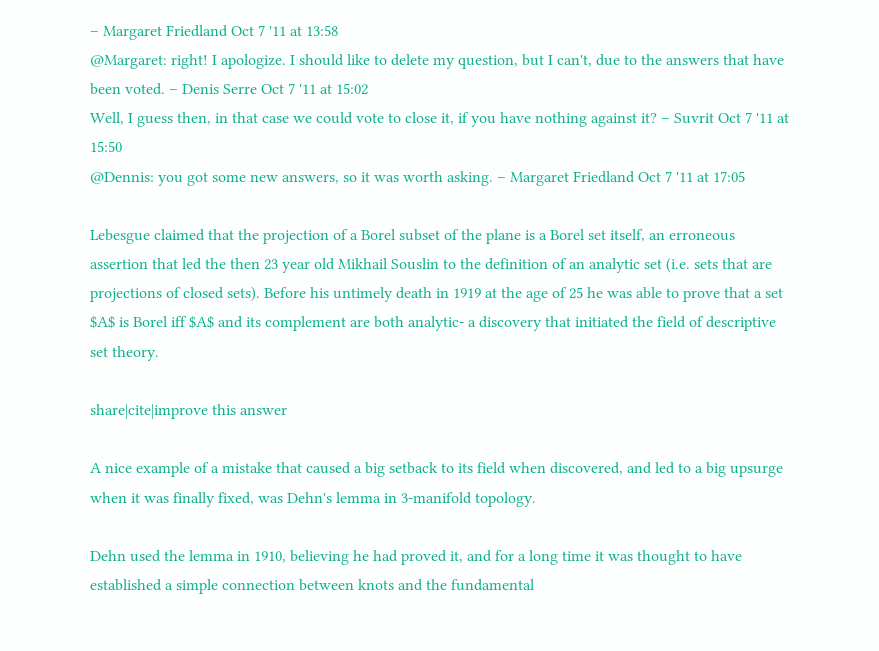– Margaret Friedland Oct 7 '11 at 13:58
@Margaret: right! I apologize. I should like to delete my question, but I can't, due to the answers that have been voted. – Denis Serre Oct 7 '11 at 15:02
Well, I guess then, in that case we could vote to close it, if you have nothing against it? – Suvrit Oct 7 '11 at 15:50
@Dennis: you got some new answers, so it was worth asking. – Margaret Friedland Oct 7 '11 at 17:05

Lebesgue claimed that the projection of a Borel subset of the plane is a Borel set itself, an erroneous assertion that led the then 23 year old Mikhail Souslin to the definition of an analytic set (i.e. sets that are projections of closed sets). Before his untimely death in 1919 at the age of 25 he was able to prove that a set $A$ is Borel iff $A$ and its complement are both analytic- a discovery that initiated the field of descriptive set theory.

share|cite|improve this answer

A nice example of a mistake that caused a big setback to its field when discovered, and led to a big upsurge when it was finally fixed, was Dehn's lemma in 3-manifold topology.

Dehn used the lemma in 1910, believing he had proved it, and for a long time it was thought to have established a simple connection between knots and the fundamental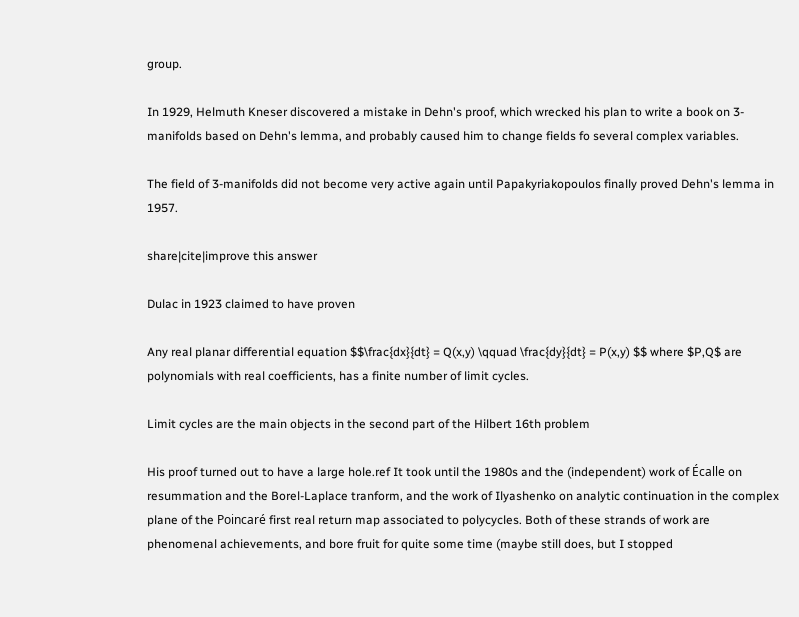group.

In 1929, Helmuth Kneser discovered a mistake in Dehn's proof, which wrecked his plan to write a book on 3-manifolds based on Dehn's lemma, and probably caused him to change fields fo several complex variables.

The field of 3-manifolds did not become very active again until Papakyriakopoulos finally proved Dehn's lemma in 1957.

share|cite|improve this answer

Dulac in 1923 claimed to have proven

Any real planar differential equation $$\frac{dx}{dt} = Q(x,y) \qquad \frac{dy}{dt} = P(x,y) $$ where $P,Q$ are polynomials with real coefficients, has a finite number of limit cycles.

Limit cycles are the main objects in the second part of the Hilbert 16th problem

His proof turned out to have a large hole.ref It took until the 1980s and the (independent) work of Écalle on resummation and the Borel-Laplace tranform, and the work of Ilyashenko on analytic continuation in the complex plane of the Poincaré first real return map associated to polycycles. Both of these strands of work are phenomenal achievements, and bore fruit for quite some time (maybe still does, but I stopped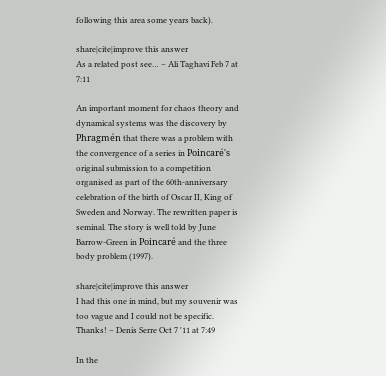following this area some years back).

share|cite|improve this answer
As a related post see… – Ali Taghavi Feb 7 at 7:11

An important moment for chaos theory and dynamical systems was the discovery by Phragmén that there was a problem with the convergence of a series in Poincaré's original submission to a competition organised as part of the 60th-anniversary celebration of the birth of Oscar II, King of Sweden and Norway. The rewritten paper is seminal. The story is well told by June Barrow-Green in Poincaré and the three body problem (1997).

share|cite|improve this answer
I had this one in mind, but my souvenir was too vague and I could not be specific. Thanks! – Denis Serre Oct 7 '11 at 7:49

In the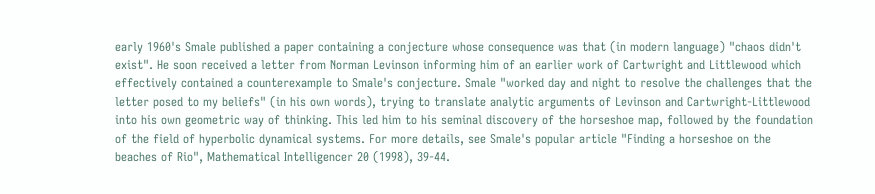early 1960's Smale published a paper containing a conjecture whose consequence was that (in modern language) "chaos didn't exist". He soon received a letter from Norman Levinson informing him of an earlier work of Cartwright and Littlewood which effectively contained a counterexample to Smale's conjecture. Smale "worked day and night to resolve the challenges that the letter posed to my beliefs" (in his own words), trying to translate analytic arguments of Levinson and Cartwright-Littlewood into his own geometric way of thinking. This led him to his seminal discovery of the horseshoe map, followed by the foundation of the field of hyperbolic dynamical systems. For more details, see Smale's popular article "Finding a horseshoe on the beaches of Rio", Mathematical Intelligencer 20 (1998), 39-44.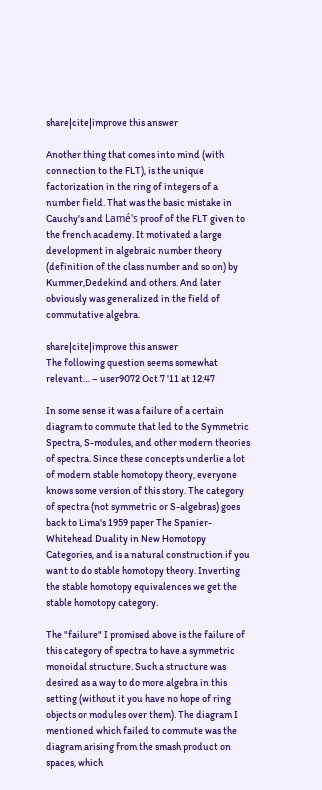share|cite|improve this answer

Another thing that comes into mind (with connection to the FLT), is the unique factorization in the ring of integers of a number field. That was the basic mistake in Cauchy's and Lamé's proof of the FLT given to the french academy. It motivated a large development in algebraic number theory (definition of the class number and so on) by Kummer,Dedekind and others. And later obviously was generalized in the field of commutative algebra.

share|cite|improve this answer
The following question seems somewhat relevant… – user9072 Oct 7 '11 at 12:47

In some sense it was a failure of a certain diagram to commute that led to the Symmetric Spectra, S-modules, and other modern theories of spectra. Since these concepts underlie a lot of modern stable homotopy theory, everyone knows some version of this story. The category of spectra (not symmetric or S-algebras) goes back to Lima's 1959 paper The Spanier-Whitehead Duality in New Homotopy Categories, and is a natural construction if you want to do stable homotopy theory. Inverting the stable homotopy equivalences we get the stable homotopy category.

The "failure" I promised above is the failure of this category of spectra to have a symmetric monoidal structure. Such a structure was desired as a way to do more algebra in this setting (without it you have no hope of ring objects or modules over them). The diagram I mentioned which failed to commute was the diagram arising from the smash product on spaces, which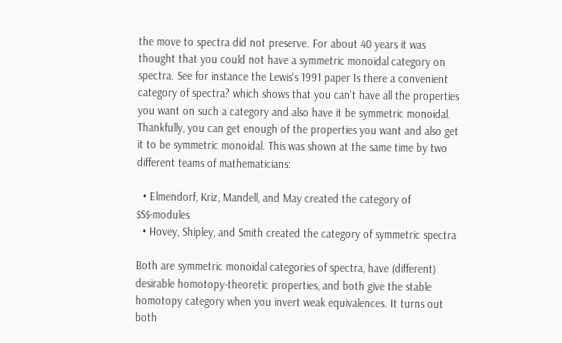the move to spectra did not preserve. For about 40 years it was thought that you could not have a symmetric monoidal category on spectra. See for instance the Lewis's 1991 paper Is there a convenient category of spectra? which shows that you can't have all the properties you want on such a category and also have it be symmetric monoidal. Thankfully, you can get enough of the properties you want and also get it to be symmetric monoidal. This was shown at the same time by two different teams of mathematicians:

  • Elmendorf, Kriz, Mandell, and May created the category of $S$-modules
  • Hovey, Shipley, and Smith created the category of symmetric spectra

Both are symmetric monoidal categories of spectra, have (different) desirable homotopy-theoretic properties, and both give the stable homotopy category when you invert weak equivalences. It turns out both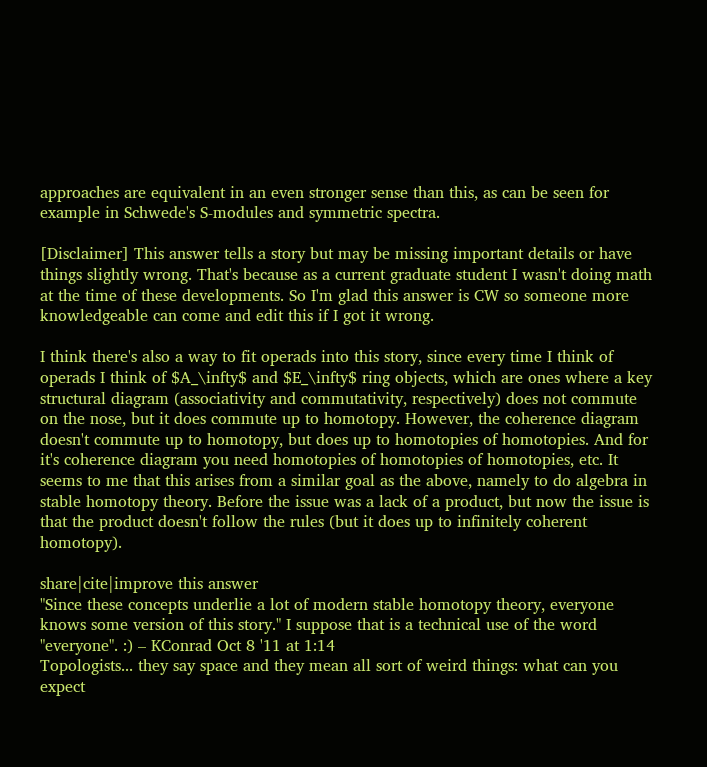approaches are equivalent in an even stronger sense than this, as can be seen for example in Schwede's S-modules and symmetric spectra.

[Disclaimer] This answer tells a story but may be missing important details or have things slightly wrong. That's because as a current graduate student I wasn't doing math at the time of these developments. So I'm glad this answer is CW so someone more knowledgeable can come and edit this if I got it wrong.

I think there's also a way to fit operads into this story, since every time I think of operads I think of $A_\infty$ and $E_\infty$ ring objects, which are ones where a key structural diagram (associativity and commutativity, respectively) does not commute on the nose, but it does commute up to homotopy. However, the coherence diagram doesn't commute up to homotopy, but does up to homotopies of homotopies. And for it's coherence diagram you need homotopies of homotopies of homotopies, etc. It seems to me that this arises from a similar goal as the above, namely to do algebra in stable homotopy theory. Before the issue was a lack of a product, but now the issue is that the product doesn't follow the rules (but it does up to infinitely coherent homotopy).

share|cite|improve this answer
"Since these concepts underlie a lot of modern stable homotopy theory, everyone knows some version of this story." I suppose that is a technical use of the word "everyone". :) – KConrad Oct 8 '11 at 1:14
Topologists... they say space and they mean all sort of weird things: what can you expect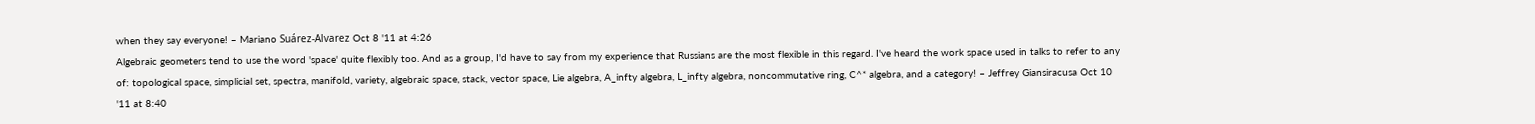when they say everyone! – Mariano Suárez-Alvarez Oct 8 '11 at 4:26
Algebraic geometers tend to use the word 'space' quite flexibly too. And as a group, I'd have to say from my experience that Russians are the most flexible in this regard. I've heard the work space used in talks to refer to any of: topological space, simplicial set, spectra, manifold, variety, algebraic space, stack, vector space, Lie algebra, A_infty algebra, L_infty algebra, noncommutative ring, C^* algebra, and a category! – Jeffrey Giansiracusa Oct 10 '11 at 8:40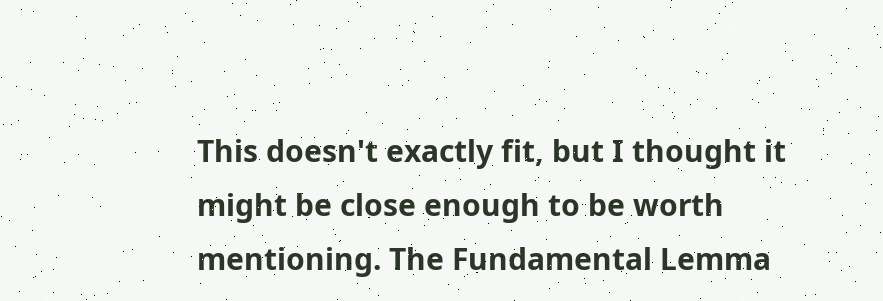This doesn't exactly fit, but I thought it might be close enough to be worth mentioning. The Fundamental Lemma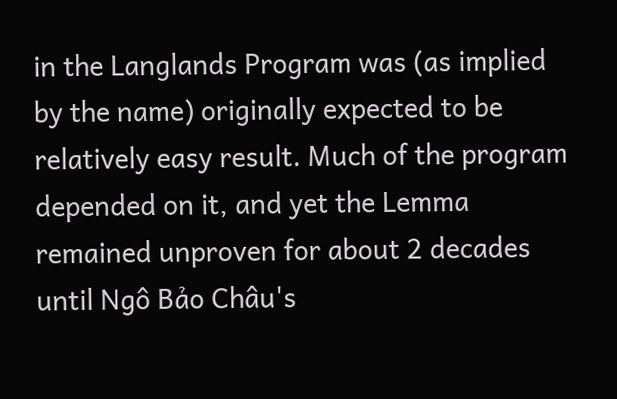in the Langlands Program was (as implied by the name) originally expected to be relatively easy result. Much of the program depended on it, and yet the Lemma remained unproven for about 2 decades until Ngô Bảo Châu's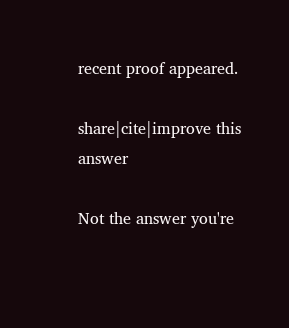recent proof appeared.

share|cite|improve this answer

Not the answer you're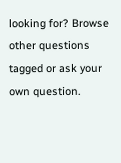looking for? Browse other questions tagged or ask your own question.